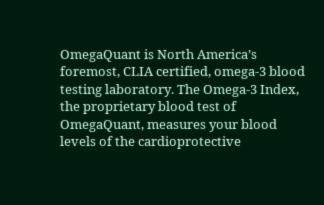OmegaQuant is North America’s foremost, CLIA certified, omega-3 blood testing laboratory. The Omega-3 Index, the proprietary blood test of OmegaQuant, measures your blood levels of the cardioprotective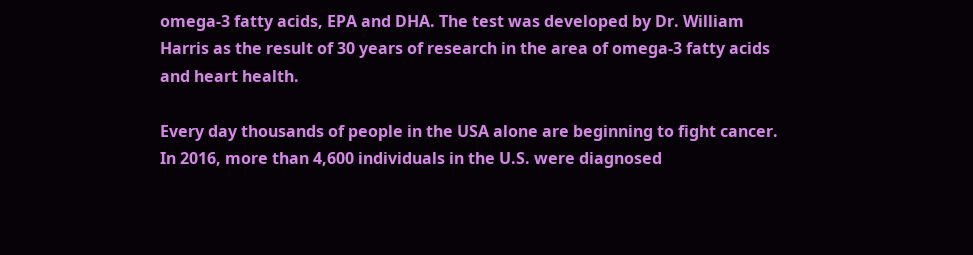omega-3 fatty acids, EPA and DHA. The test was developed by Dr. William Harris as the result of 30 years of research in the area of omega-3 fatty acids and heart health.

Every day thousands of people in the USA alone are beginning to fight cancer. In 2016, more than 4,600 individuals in the U.S. were diagnosed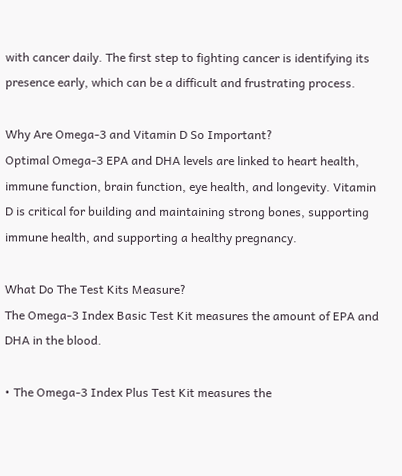with cancer daily. The first step to fighting cancer is identifying its presence early, which can be a difficult and frustrating process.

Why Are Omega-3 and Vitamin D So Important?
Optimal Omega-3 EPA and DHA levels are linked to heart health, immune function, brain function, eye health, and longevity. Vitamin D is critical for building and maintaining strong bones, supporting immune health, and supporting a healthy pregnancy.

What Do The Test Kits Measure?
The Omega-3 Index Basic Test Kit measures the amount of EPA and DHA in the blood.

• The Omega-3 Index Plus Test Kit measures the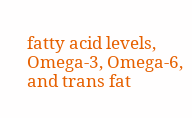fatty acid levels, Omega-3, Omega-6, and trans fat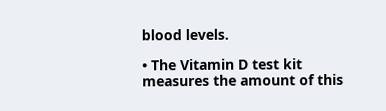blood levels.

• The Vitamin D test kit measures the amount of this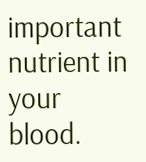important nutrient in your blood.